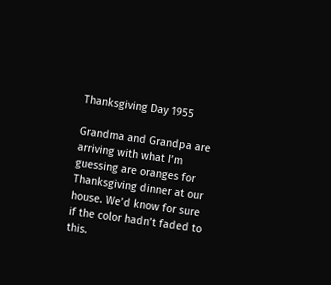Thanksgiving Day 1955

Grandma and Grandpa are arriving with what I’m guessing are oranges for Thanksgiving dinner at our house. We’d know for sure if the color hadn’t faded to this.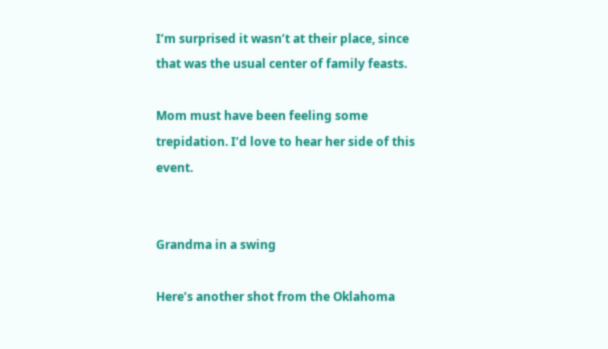I’m surprised it wasn’t at their place, since that was the usual center of family feasts.

Mom must have been feeling some trepidation. I’d love to hear her side of this event.


Grandma in a swing

Here’s another shot from the Oklahoma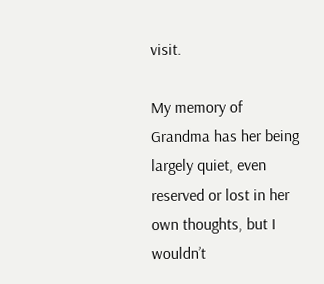visit.

My memory of Grandma has her being largely quiet, even reserved or lost in her own thoughts, but I wouldn’t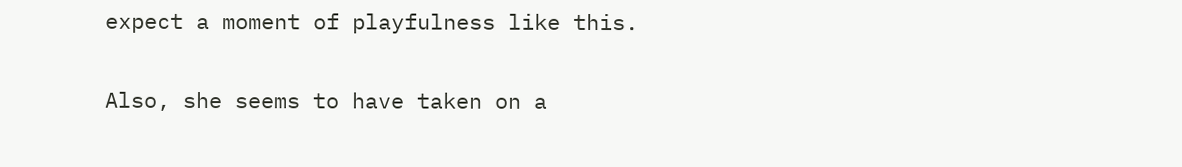expect a moment of playfulness like this.

Also, she seems to have taken on a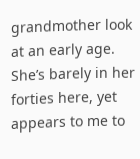grandmother look at an early age. She’s barely in her forties here, yet appears to me to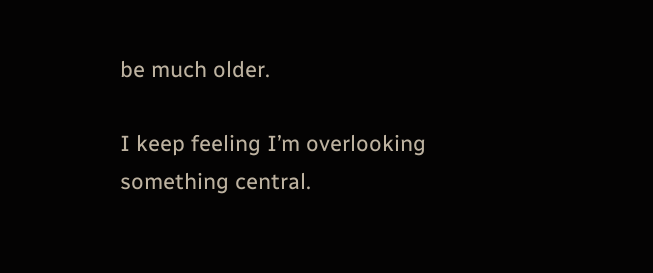be much older.

I keep feeling I’m overlooking something central.